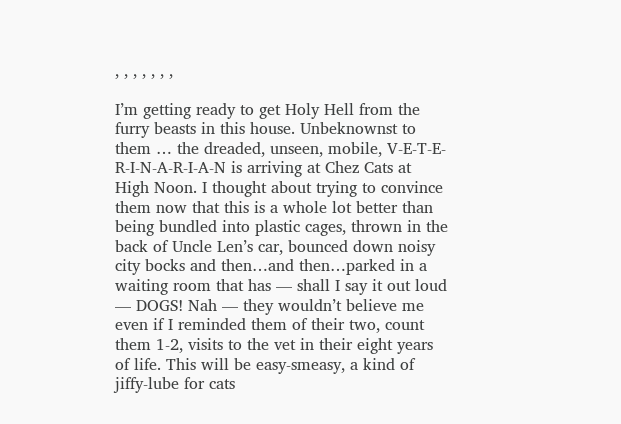, , , , , , ,

I’m getting ready to get Holy Hell from the furry beasts in this house. Unbeknownst to them … the dreaded, unseen, mobile, V-E-T-E-R-I-N-A-R-I-A-N is arriving at Chez Cats at High Noon. I thought about trying to convince them now that this is a whole lot better than being bundled into plastic cages, thrown in the back of Uncle Len’s car, bounced down noisy city bocks and then…and then…parked in a waiting room that has — shall I say it out loud — DOGS! Nah — they wouldn’t believe me even if I reminded them of their two, count them 1-2, visits to the vet in their eight years of life. This will be easy-smeasy, a kind of jiffy-lube for cats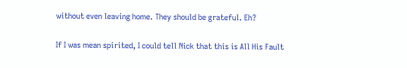without even leaving home. They should be grateful. Eh?

If I was mean spirited, I could tell Nick that this is All His Fault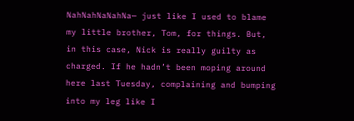NahNahNaNahNa— just like I used to blame my little brother, Tom, for things. But, in this case, Nick is really guilty as charged. If he hadn’t been moping around here last Tuesday, complaining and bumping into my leg like I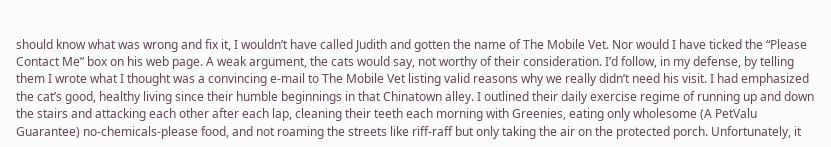should know what was wrong and fix it, I wouldn’t have called Judith and gotten the name of The Mobile Vet. Nor would I have ticked the “Please Contact Me” box on his web page. A weak argument, the cats would say, not worthy of their consideration. I’d follow, in my defense, by telling them I wrote what I thought was a convincing e-mail to The Mobile Vet listing valid reasons why we really didn’t need his visit. I had emphasized the cat’s good, healthy living since their humble beginnings in that Chinatown alley. I outlined their daily exercise regime of running up and down the stairs and attacking each other after each lap, cleaning their teeth each morning with Greenies, eating only wholesome (A PetValu Guarantee) no-chemicals-please food, and not roaming the streets like riff-raff but only taking the air on the protected porch. Unfortunately, it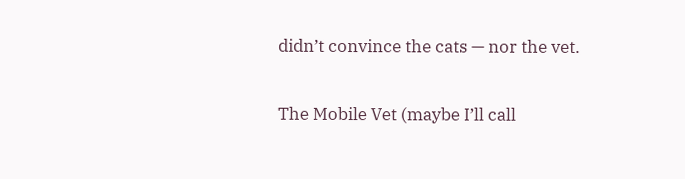didn’t convince the cats — nor the vet.

The Mobile Vet (maybe I’ll call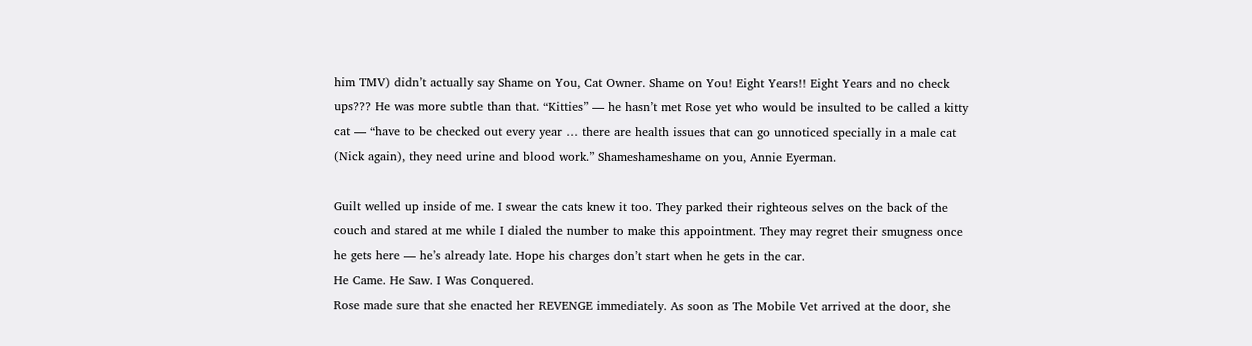him TMV) didn’t actually say Shame on You, Cat Owner. Shame on You! Eight Years!! Eight Years and no check ups??? He was more subtle than that. “Kitties” — he hasn’t met Rose yet who would be insulted to be called a kitty cat — “have to be checked out every year … there are health issues that can go unnoticed specially in a male cat (Nick again), they need urine and blood work.” Shameshameshame on you, Annie Eyerman.

Guilt welled up inside of me. I swear the cats knew it too. They parked their righteous selves on the back of the couch and stared at me while I dialed the number to make this appointment. They may regret their smugness once he gets here — he’s already late. Hope his charges don’t start when he gets in the car.
He Came. He Saw. I Was Conquered.
Rose made sure that she enacted her REVENGE immediately. As soon as The Mobile Vet arrived at the door, she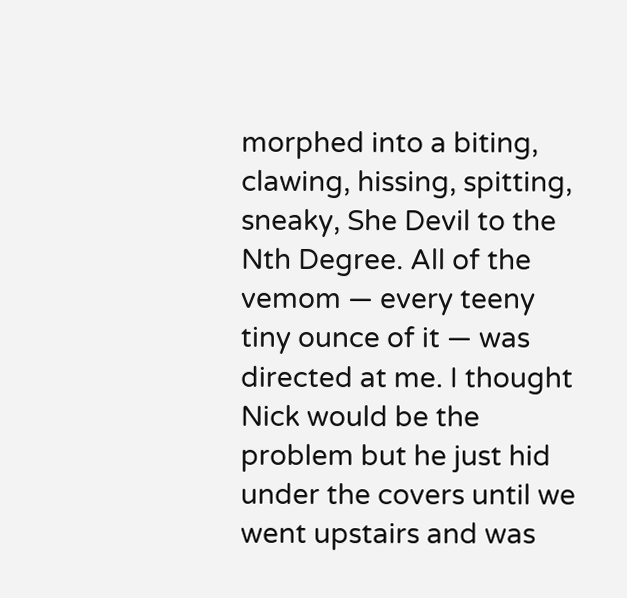morphed into a biting, clawing, hissing, spitting, sneaky, She Devil to the Nth Degree. All of the vemom — every teeny tiny ounce of it — was directed at me. I thought Nick would be the problem but he just hid under the covers until we went upstairs and was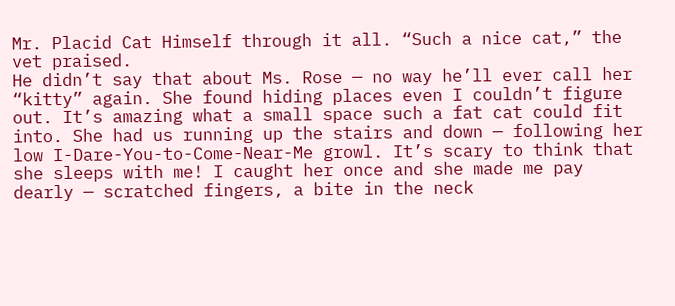Mr. Placid Cat Himself through it all. “Such a nice cat,” the vet praised.
He didn’t say that about Ms. Rose — no way he’ll ever call her “kitty” again. She found hiding places even I couldn’t figure out. It’s amazing what a small space such a fat cat could fit into. She had us running up the stairs and down — following her low I-Dare-You-to-Come-Near-Me growl. It’s scary to think that she sleeps with me! I caught her once and she made me pay dearly — scratched fingers, a bite in the neck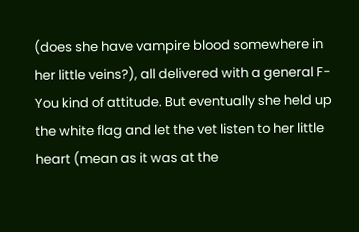(does she have vampire blood somewhere in her little veins?), all delivered with a general F-You kind of attitude. But eventually she held up the white flag and let the vet listen to her little heart (mean as it was at the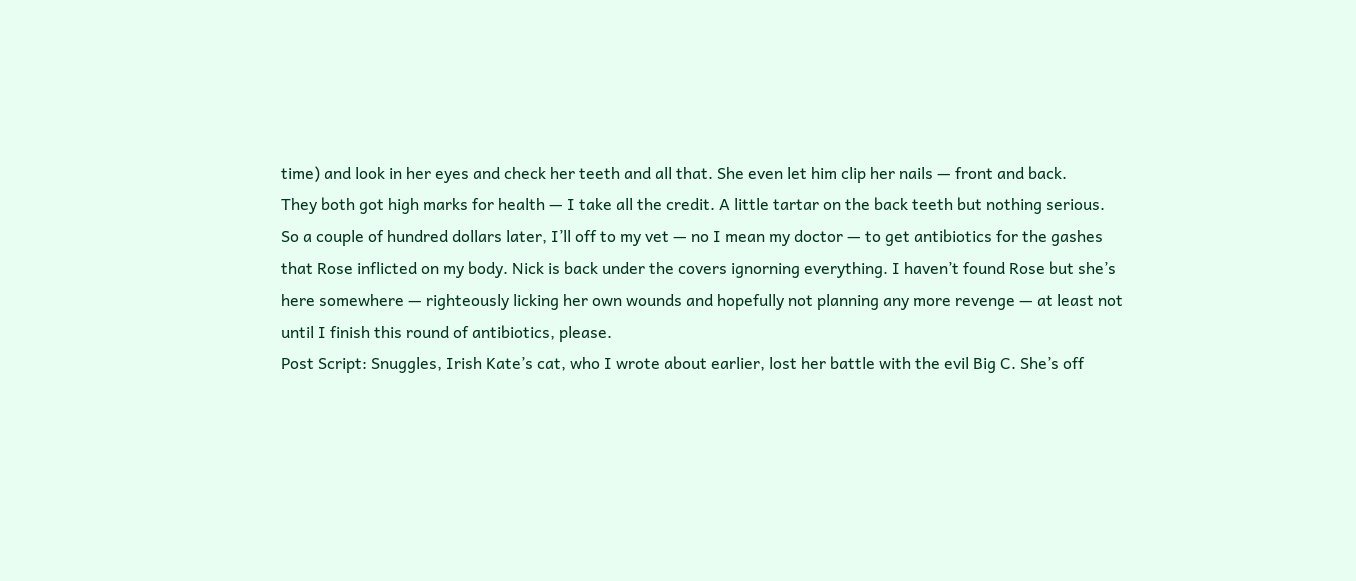time) and look in her eyes and check her teeth and all that. She even let him clip her nails — front and back.
They both got high marks for health — I take all the credit. A little tartar on the back teeth but nothing serious.
So a couple of hundred dollars later, I’ll off to my vet — no I mean my doctor — to get antibiotics for the gashes that Rose inflicted on my body. Nick is back under the covers ignorning everything. I haven’t found Rose but she’s here somewhere — righteously licking her own wounds and hopefully not planning any more revenge — at least not until I finish this round of antibiotics, please.
Post Script: Snuggles, Irish Kate’s cat, who I wrote about earlier, lost her battle with the evil Big C. She’s off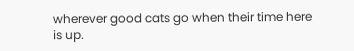wherever good cats go when their time here is up.